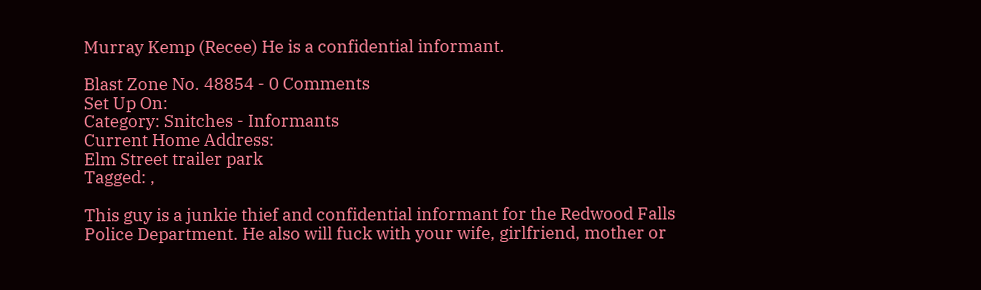Murray Kemp (Recee) He is a confidential informant.

Blast Zone No. 48854 - 0 Comments
Set Up On:
Category: Snitches - Informants
Current Home Address:
Elm Street trailer park
Tagged: ,

This guy is a junkie thief and confidential informant for the Redwood Falls Police Department. He also will fuck with your wife, girlfriend, mother or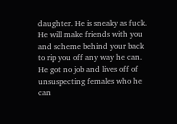daughter. He is sneaky as fuck. He will make friends with you and scheme behind your back to rip you off any way he can. He got no job and lives off of unsuspecting females who he can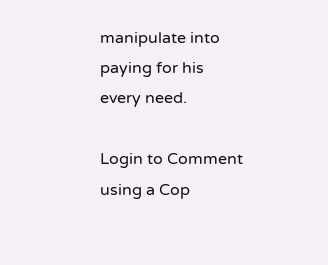manipulate into paying for his every need.

Login to Comment using a Cop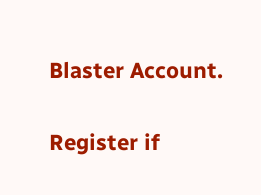Blaster Account.


Register if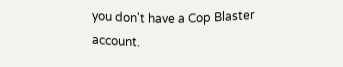you don't have a Cop Blaster account.